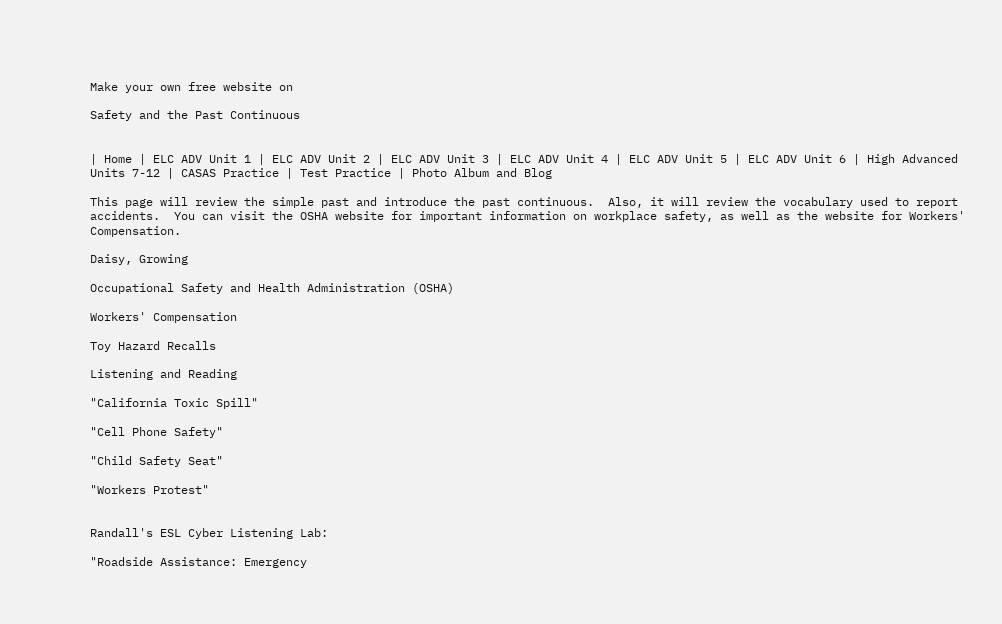Make your own free website on

Safety and the Past Continuous


| Home | ELC ADV Unit 1 | ELC ADV Unit 2 | ELC ADV Unit 3 | ELC ADV Unit 4 | ELC ADV Unit 5 | ELC ADV Unit 6 | High Advanced Units 7-12 | CASAS Practice | Test Practice | Photo Album and Blog

This page will review the simple past and introduce the past continuous.  Also, it will review the vocabulary used to report accidents.  You can visit the OSHA website for important information on workplace safety, as well as the website for Workers' Compensation.

Daisy, Growing

Occupational Safety and Health Administration (OSHA)

Workers' Compensation

Toy Hazard Recalls

Listening and Reading

"California Toxic Spill"

"Cell Phone Safety"

"Child Safety Seat"

"Workers Protest"


Randall's ESL Cyber Listening Lab:

"Roadside Assistance: Emergency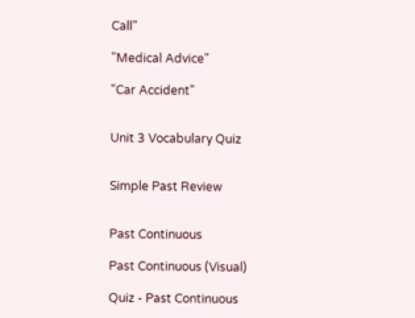Call"

"Medical Advice"

"Car Accident"


Unit 3 Vocabulary Quiz


Simple Past Review


Past Continuous

Past Continuous (Visual)

Quiz - Past Continuous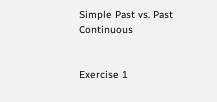Simple Past vs. Past Continuous


Exercise 1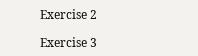Exercise 2

Exercise 3